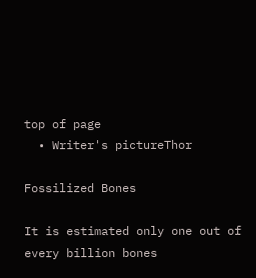top of page
  • Writer's pictureThor

Fossilized Bones

It is estimated only one out of every billion bones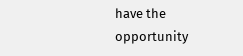have the opportunity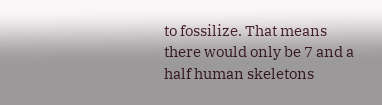to fossilize. That means there would only be 7 and a half human skeletons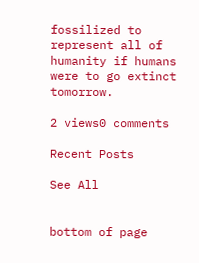fossilized to represent all of humanity if humans were to go extinct tomorrow.

2 views0 comments

Recent Posts

See All


bottom of page